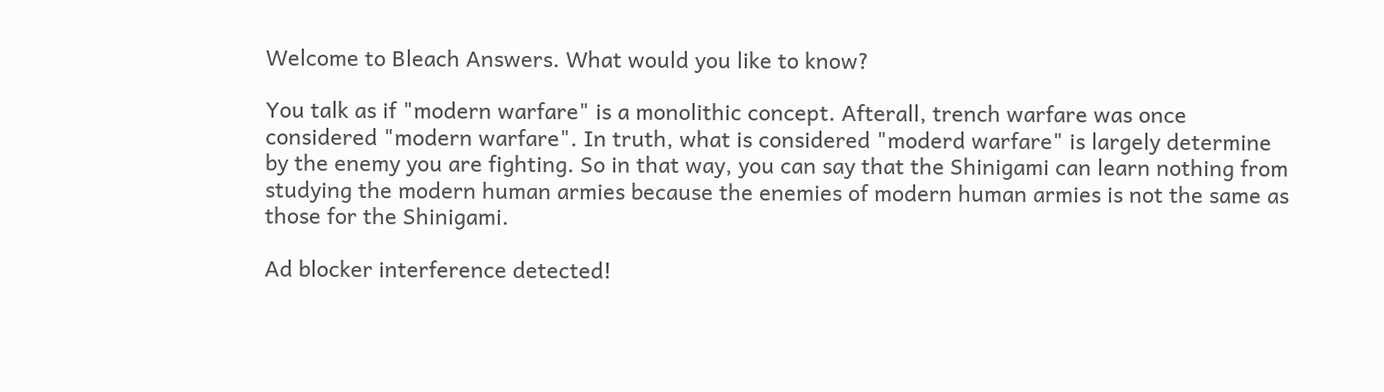Welcome to Bleach Answers. What would you like to know?

You talk as if "modern warfare" is a monolithic concept. Afterall, trench warfare was once considered "modern warfare". In truth, what is considered "moderd warfare" is largely determine by the enemy you are fighting. So in that way, you can say that the Shinigami can learn nothing from studying the modern human armies because the enemies of modern human armies is not the same as those for the Shinigami.

Ad blocker interference detected!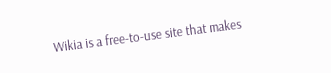Wikia is a free-to-use site that makes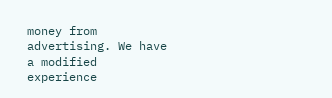money from advertising. We have a modified experience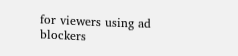for viewers using ad blockers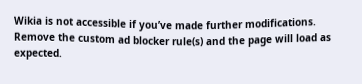Wikia is not accessible if you’ve made further modifications. Remove the custom ad blocker rule(s) and the page will load as expected.